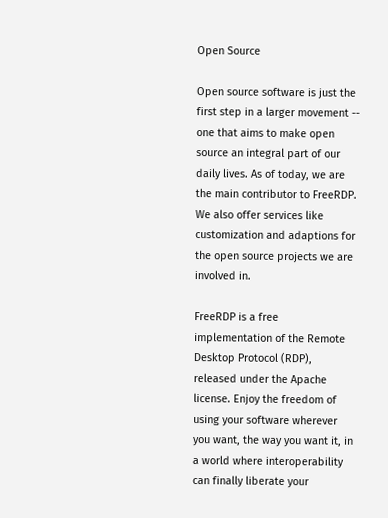Open Source

Open source software is just the first step in a larger movement -- one that aims to make open source an integral part of our daily lives. As of today, we are the main contributor to FreeRDP. We also offer services like customization and adaptions for the open source projects we are involved in.

FreeRDP is a free implementation of the Remote Desktop Protocol (RDP), released under the Apache license. Enjoy the freedom of using your software wherever you want, the way you want it, in a world where interoperability can finally liberate your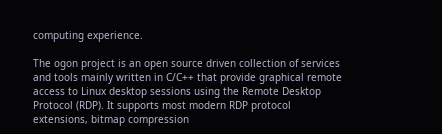computing experience.

The ogon project is an open source driven collection of services and tools mainly written in C/C++ that provide graphical remote access to Linux desktop sessions using the Remote Desktop Protocol (RDP). It supports most modern RDP protocol extensions, bitmap compression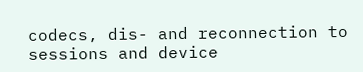codecs, dis- and reconnection to sessions and device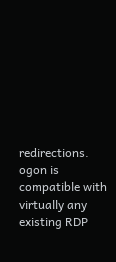redirections. ogon is compatible with virtually any existing RDP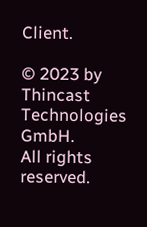Client.

© 2023 by Thincast Technologies GmbH.
All rights reserved.